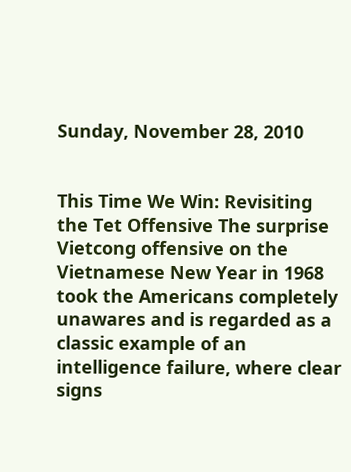Sunday, November 28, 2010


This Time We Win: Revisiting the Tet Offensive The surprise Vietcong offensive on the Vietnamese New Year in 1968 took the Americans completely unawares and is regarded as a classic example of an intelligence failure, where clear signs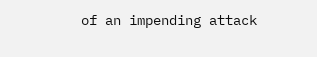of an impending attack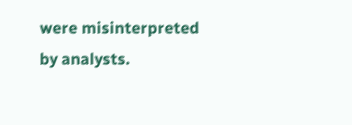were misinterpreted by analysts.